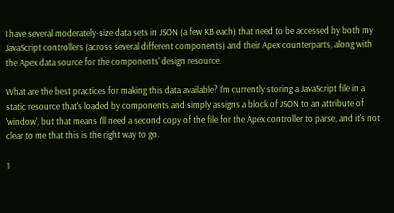I have several moderately-size data sets in JSON (a few KB each) that need to be accessed by both my JavaScript controllers (across several different components) and their Apex counterparts, along with the Apex data source for the components' design resource.

What are the best practices for making this data available? I'm currently storing a JavaScript file in a static resource that's loaded by components and simply assigns a block of JSON to an attribute of 'window', but that means I'll need a second copy of the file for the Apex controller to parse, and it's not clear to me that this is the right way to go.

1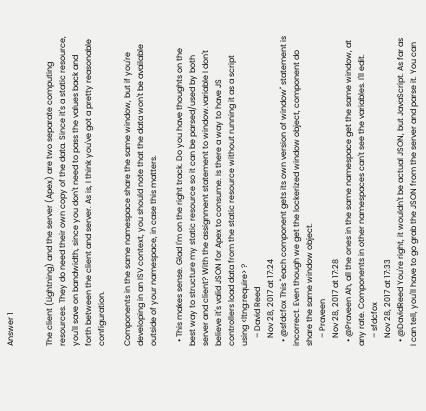Answer 1


The client (Lightning) and the server (Apex) are two separate computing resources. They do need their own copy of the data. Since it's a static resource, you'll save on bandwidth, since you don't need to pass the values back and forth between the client and server. As is, I think you've got a pretty reasonable configuration.

Components in the same namespace share the same window, but if you're developing in an ISV context, you should note that the data won't be available outside of your namespace, in case this matters.

  • This makes sense. Glad I'm on the right track. Do you have thoughts on the best way to structure my static resource so it can be parsed/used by both server and client? With the assignment statement to window.variable I don't believe it's valid JSON for Apex to consume. Is there a way to have JS controllers load data from the static resource without running it as a script using <ltng:require> ?
    – David Reed
    Nov 28, 2017 at 17:24
  • @sfdcfox This "each component gets its own version of window" statement is incorrect. Even though we get the lockerized window object, component do share the same window object.
    – Praveen
    Nov 28, 2017 at 17:28
  • @Praveen Ah, all the ones in the same namespace get the same window, at any rate. Components in other namespaces can't see the variables. I'll edit.
    – sfdcfox
    Nov 28, 2017 at 17:33
  • @DavidReed You're right, it wouldn't be actual JSON, but JavaScript. As far as I can tell, you'll have to go grab the JSON from the server and parse it. You can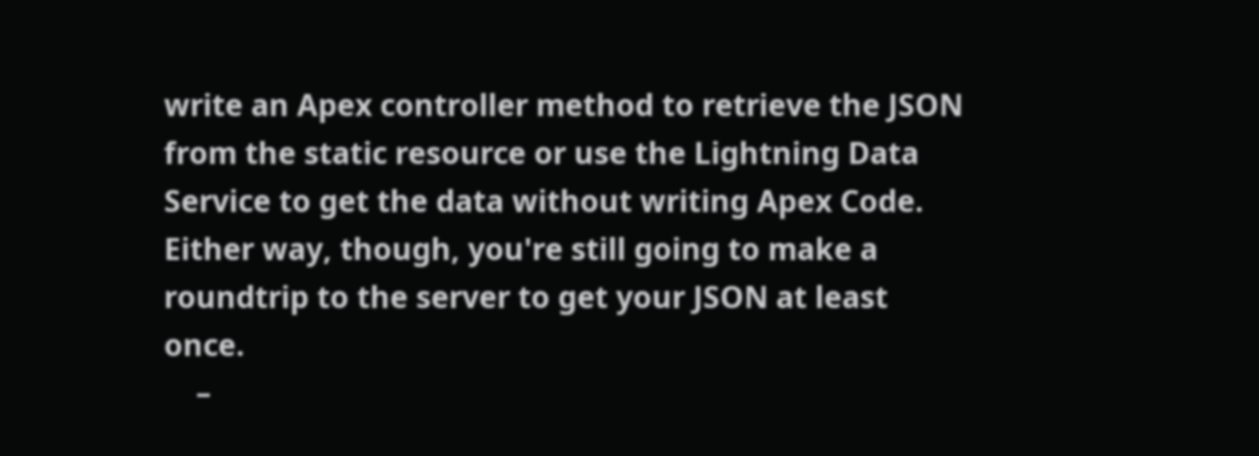write an Apex controller method to retrieve the JSON from the static resource or use the Lightning Data Service to get the data without writing Apex Code. Either way, though, you're still going to make a roundtrip to the server to get your JSON at least once.
    –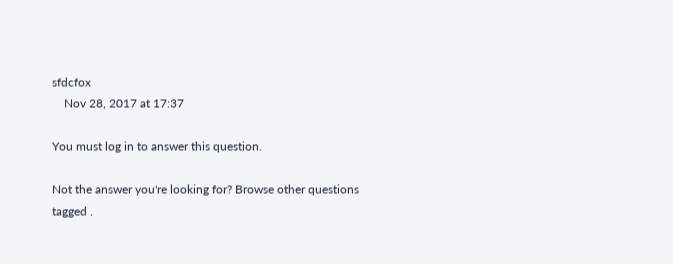sfdcfox
    Nov 28, 2017 at 17:37

You must log in to answer this question.

Not the answer you're looking for? Browse other questions tagged .